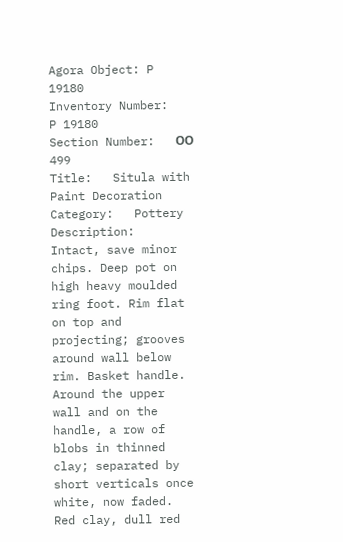Agora Object: P 19180
Inventory Number:   P 19180
Section Number:   ΟΟ 499
Title:   Situla with Paint Decoration
Category:   Pottery
Description:   Intact, save minor chips. Deep pot on high heavy moulded ring foot. Rim flat on top and projecting; grooves around wall below rim. Basket handle. Around the upper wall and on the handle, a row of blobs in thinned clay; separated by short verticals once white, now faded.
Red clay, dull red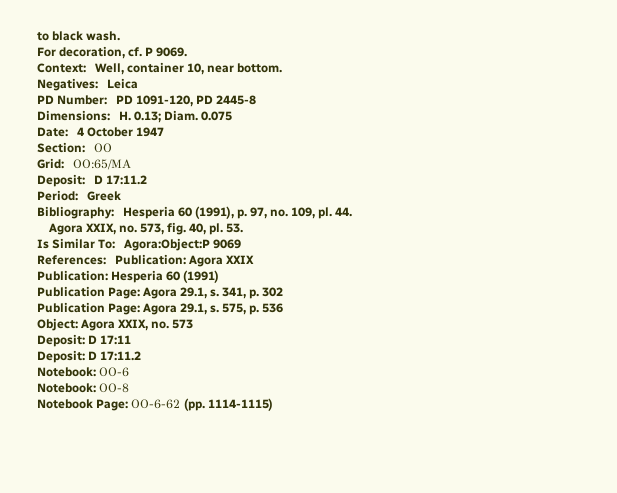to black wash.
For decoration, cf. P 9069.
Context:   Well, container 10, near bottom.
Negatives:   Leica
PD Number:   PD 1091-120, PD 2445-8
Dimensions:   H. 0.13; Diam. 0.075
Date:   4 October 1947
Section:   ΟΟ
Grid:   ΟΟ:65/ΜΑ
Deposit:   D 17:11.2
Period:   Greek
Bibliography:   Hesperia 60 (1991), p. 97, no. 109, pl. 44.
    Agora XXIX, no. 573, fig. 40, pl. 53.
Is Similar To:   Agora:Object:P 9069
References:   Publication: Agora XXIX
Publication: Hesperia 60 (1991)
Publication Page: Agora 29.1, s. 341, p. 302
Publication Page: Agora 29.1, s. 575, p. 536
Object: Agora XXIX, no. 573
Deposit: D 17:11
Deposit: D 17:11.2
Notebook: ΟΟ-6
Notebook: ΟΟ-8
Notebook Page: ΟΟ-6-62 (pp. 1114-1115)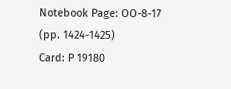Notebook Page: ΟΟ-8-17 (pp. 1424-1425)
Card: P 19180